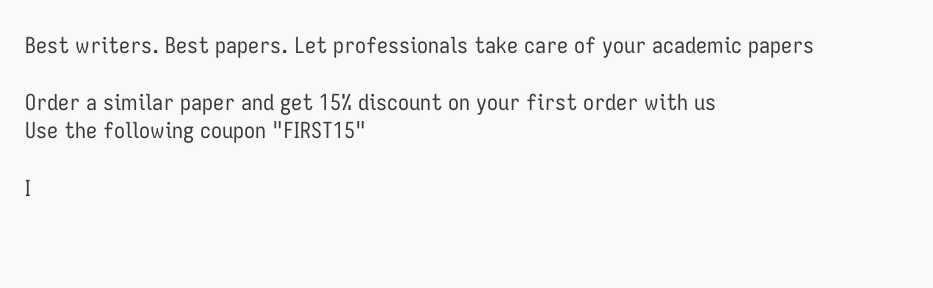Best writers. Best papers. Let professionals take care of your academic papers

Order a similar paper and get 15% discount on your first order with us
Use the following coupon "FIRST15"

I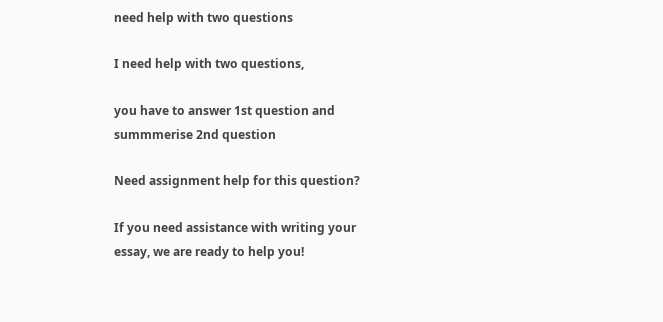need help with two questions

I need help with two questions,

you have to answer 1st question and summmerise 2nd question

Need assignment help for this question?

If you need assistance with writing your essay, we are ready to help you!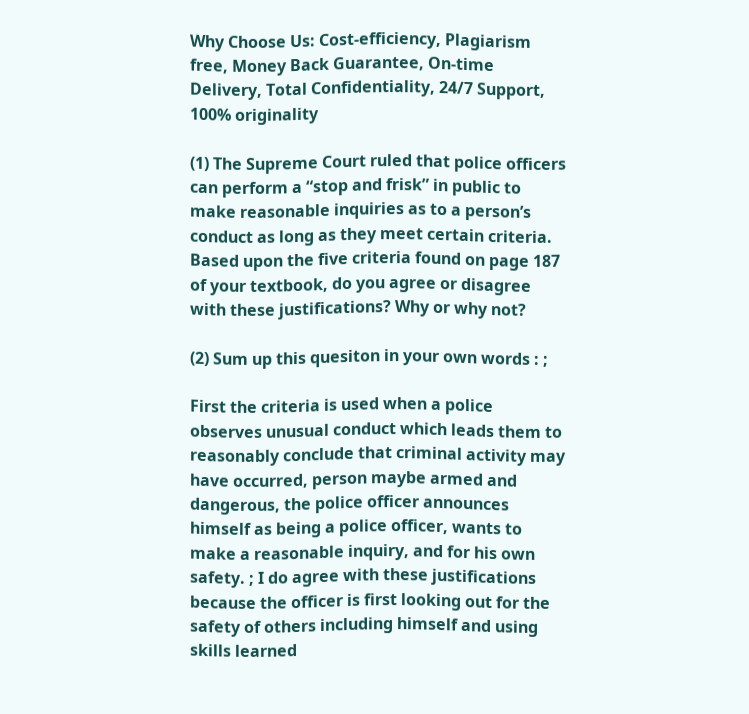Why Choose Us: Cost-efficiency, Plagiarism free, Money Back Guarantee, On-time Delivery, Total Сonfidentiality, 24/7 Support, 100% originality

(1) The Supreme Court ruled that police officers can perform a “stop and frisk” in public to make reasonable inquiries as to a person’s conduct as long as they meet certain criteria. Based upon the five criteria found on page 187 of your textbook, do you agree or disagree with these justifications? Why or why not?

(2) Sum up this quesiton in your own words : ;

First the criteria is used when a police observes unusual conduct which leads them to reasonably conclude that criminal activity may have occurred, person maybe armed and dangerous, the police officer announces himself as being a police officer, wants to make a reasonable inquiry, and for his own safety. ; I do agree with these justifications because the officer is first looking out for the safety of others including himself and using skills learned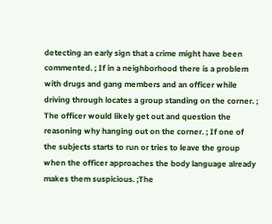detecting an early sign that a crime might have been commented. ; If in a neighborhood there is a problem with drugs and gang members and an officer while driving through locates a group standing on the corner. ; The officer would likely get out and question the reasoning why hanging out on the corner. ; If one of the subjects starts to run or tries to leave the group when the officer approaches the body language already makes them suspicious. ;The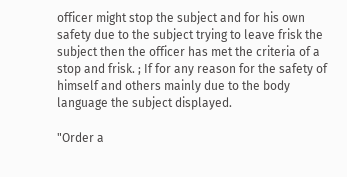officer might stop the subject and for his own safety due to the subject trying to leave frisk the subject then the officer has met the criteria of a stop and frisk. ; If for any reason for the safety of himself and others mainly due to the body language the subject displayed.

"Order a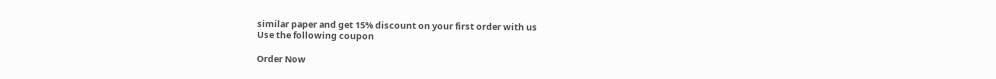similar paper and get 15% discount on your first order with us
Use the following coupon

Order Now